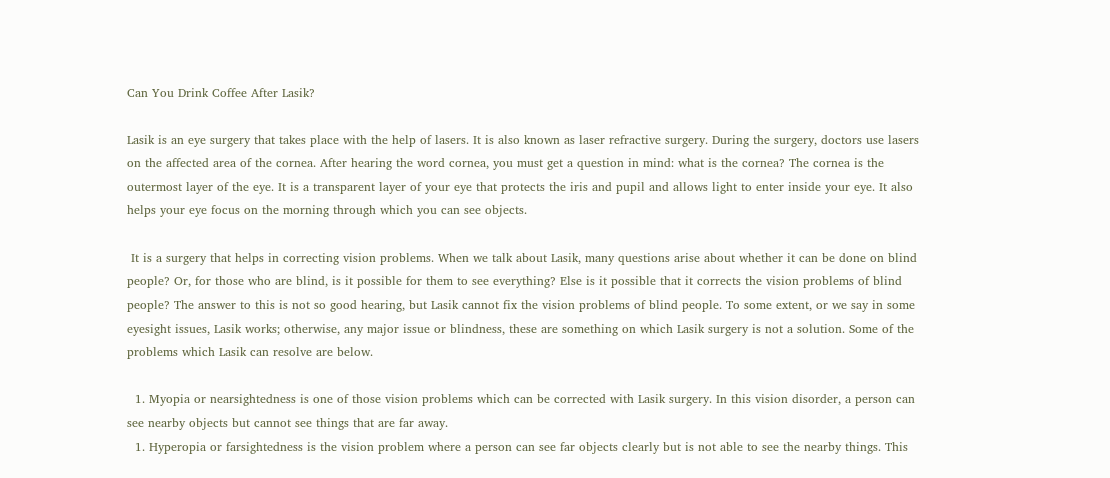Can You Drink Coffee After Lasik?

Lasik is an eye surgery that takes place with the help of lasers. It is also known as laser refractive surgery. During the surgery, doctors use lasers on the affected area of the cornea. After hearing the word cornea, you must get a question in mind: what is the cornea? The cornea is the outermost layer of the eye. It is a transparent layer of your eye that protects the iris and pupil and allows light to enter inside your eye. It also helps your eye focus on the morning through which you can see objects.

 It is a surgery that helps in correcting vision problems. When we talk about Lasik, many questions arise about whether it can be done on blind people? Or, for those who are blind, is it possible for them to see everything? Else is it possible that it corrects the vision problems of blind people? The answer to this is not so good hearing, but Lasik cannot fix the vision problems of blind people. To some extent, or we say in some eyesight issues, Lasik works; otherwise, any major issue or blindness, these are something on which Lasik surgery is not a solution. Some of the problems which Lasik can resolve are below.

  1. Myopia or nearsightedness is one of those vision problems which can be corrected with Lasik surgery. In this vision disorder, a person can see nearby objects but cannot see things that are far away.
  1. Hyperopia or farsightedness is the vision problem where a person can see far objects clearly but is not able to see the nearby things. This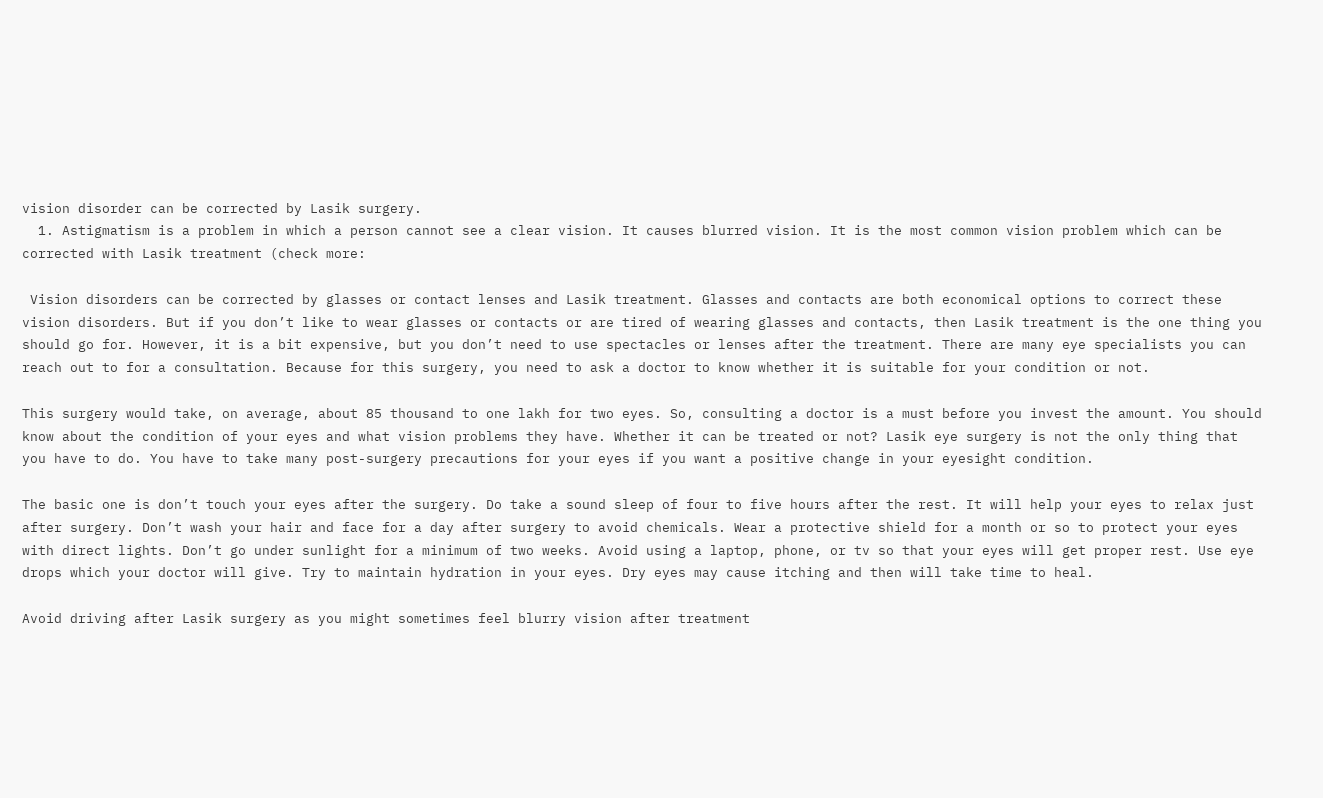vision disorder can be corrected by Lasik surgery.
  1. Astigmatism is a problem in which a person cannot see a clear vision. It causes blurred vision. It is the most common vision problem which can be corrected with Lasik treatment (check more:

 Vision disorders can be corrected by glasses or contact lenses and Lasik treatment. Glasses and contacts are both economical options to correct these vision disorders. But if you don’t like to wear glasses or contacts or are tired of wearing glasses and contacts, then Lasik treatment is the one thing you should go for. However, it is a bit expensive, but you don’t need to use spectacles or lenses after the treatment. There are many eye specialists you can reach out to for a consultation. Because for this surgery, you need to ask a doctor to know whether it is suitable for your condition or not.

This surgery would take, on average, about 85 thousand to one lakh for two eyes. So, consulting a doctor is a must before you invest the amount. You should know about the condition of your eyes and what vision problems they have. Whether it can be treated or not? Lasik eye surgery is not the only thing that you have to do. You have to take many post-surgery precautions for your eyes if you want a positive change in your eyesight condition.

The basic one is don’t touch your eyes after the surgery. Do take a sound sleep of four to five hours after the rest. It will help your eyes to relax just after surgery. Don’t wash your hair and face for a day after surgery to avoid chemicals. Wear a protective shield for a month or so to protect your eyes with direct lights. Don’t go under sunlight for a minimum of two weeks. Avoid using a laptop, phone, or tv so that your eyes will get proper rest. Use eye drops which your doctor will give. Try to maintain hydration in your eyes. Dry eyes may cause itching and then will take time to heal.

Avoid driving after Lasik surgery as you might sometimes feel blurry vision after treatment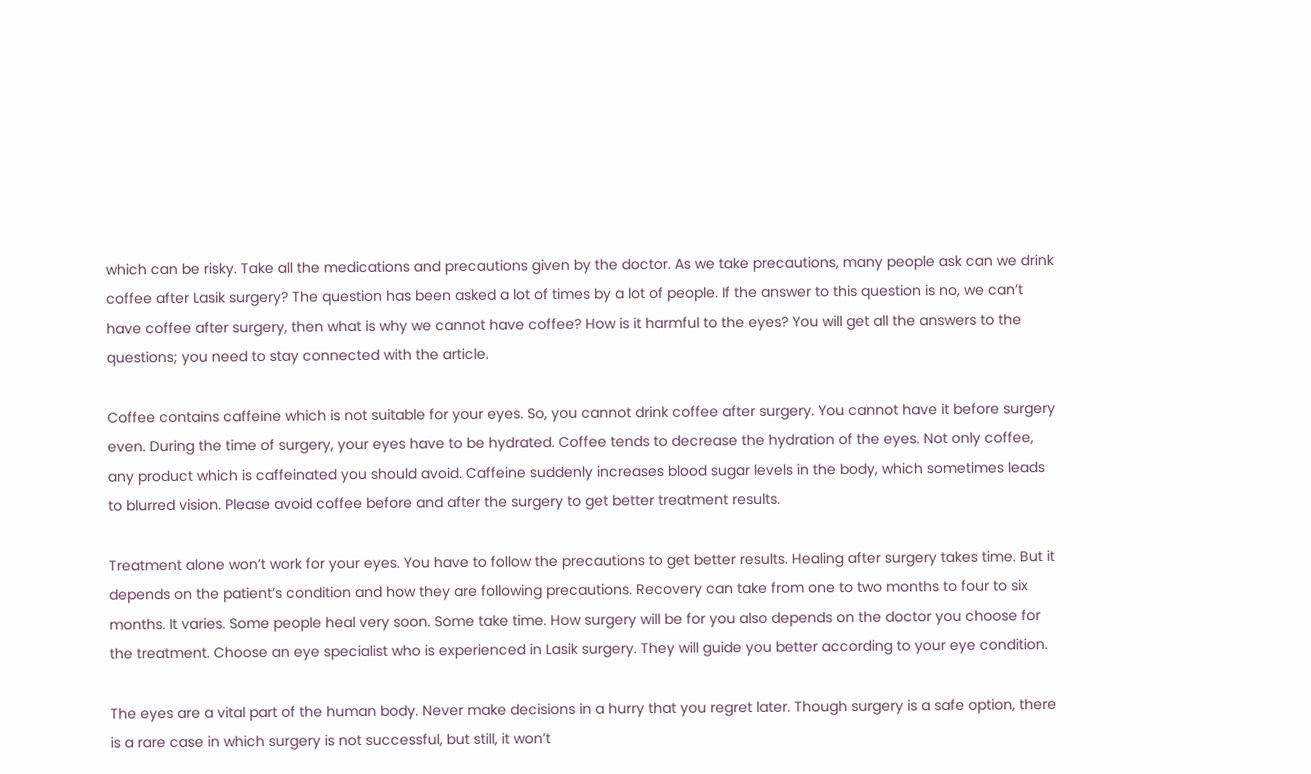which can be risky. Take all the medications and precautions given by the doctor. As we take precautions, many people ask can we drink coffee after Lasik surgery? The question has been asked a lot of times by a lot of people. If the answer to this question is no, we can’t have coffee after surgery, then what is why we cannot have coffee? How is it harmful to the eyes? You will get all the answers to the questions; you need to stay connected with the article.

Coffee contains caffeine which is not suitable for your eyes. So, you cannot drink coffee after surgery. You cannot have it before surgery even. During the time of surgery, your eyes have to be hydrated. Coffee tends to decrease the hydration of the eyes. Not only coffee, any product which is caffeinated you should avoid. Caffeine suddenly increases blood sugar levels in the body, which sometimes leads to blurred vision. Please avoid coffee before and after the surgery to get better treatment results.

Treatment alone won’t work for your eyes. You have to follow the precautions to get better results. Healing after surgery takes time. But it depends on the patient’s condition and how they are following precautions. Recovery can take from one to two months to four to six months. It varies. Some people heal very soon. Some take time. How surgery will be for you also depends on the doctor you choose for the treatment. Choose an eye specialist who is experienced in Lasik surgery. They will guide you better according to your eye condition.

The eyes are a vital part of the human body. Never make decisions in a hurry that you regret later. Though surgery is a safe option, there is a rare case in which surgery is not successful, but still, it won’t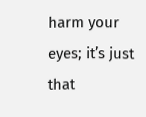harm your eyes; it’s just that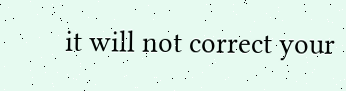it will not correct your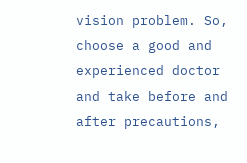vision problem. So, choose a good and experienced doctor and take before and after precautions,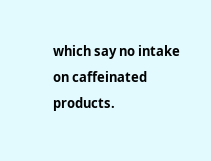which say no intake on caffeinated products.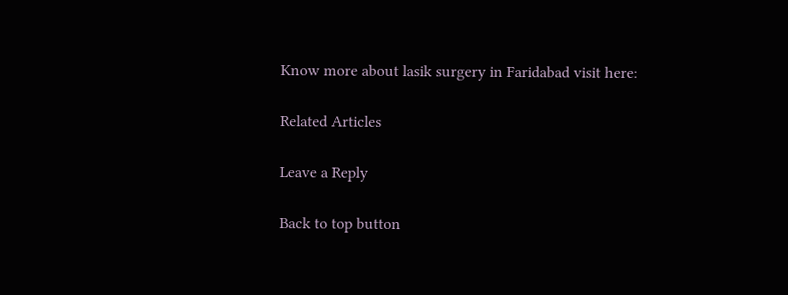Know more about lasik surgery in Faridabad visit here:

Related Articles

Leave a Reply

Back to top button